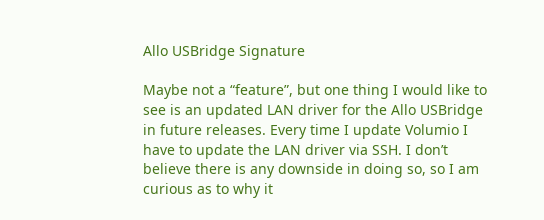Allo USBridge Signature

Maybe not a “feature”, but one thing I would like to see is an updated LAN driver for the Allo USBridge in future releases. Every time I update Volumio I have to update the LAN driver via SSH. I don’t believe there is any downside in doing so, so I am curious as to why it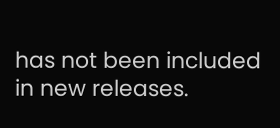has not been included in new releases.